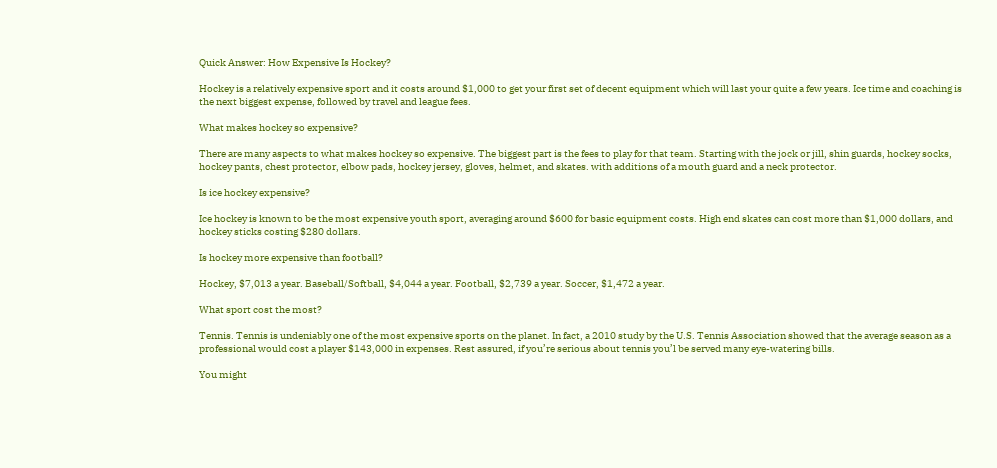Quick Answer: How Expensive Is Hockey?

Hockey is a relatively expensive sport and it costs around $1,000 to get your first set of decent equipment which will last your quite a few years. Ice time and coaching is the next biggest expense, followed by travel and league fees.

What makes hockey so expensive?

There are many aspects to what makes hockey so expensive. The biggest part is the fees to play for that team. Starting with the jock or jill, shin guards, hockey socks, hockey pants, chest protector, elbow pads, hockey jersey, gloves, helmet, and skates. with additions of a mouth guard and a neck protector.

Is ice hockey expensive?

Ice hockey is known to be the most expensive youth sport, averaging around $600 for basic equipment costs. High end skates can cost more than $1,000 dollars, and hockey sticks costing $280 dollars.

Is hockey more expensive than football?

Hockey, $7,013 a year. Baseball/Softball, $4,044 a year. Football, $2,739 a year. Soccer, $1,472 a year.

What sport cost the most?

Tennis. Tennis is undeniably one of the most expensive sports on the planet. In fact, a 2010 study by the U.S. Tennis Association showed that the average season as a professional would cost a player $143,000 in expenses. Rest assured, if you’re serious about tennis you’l be served many eye-watering bills.

You might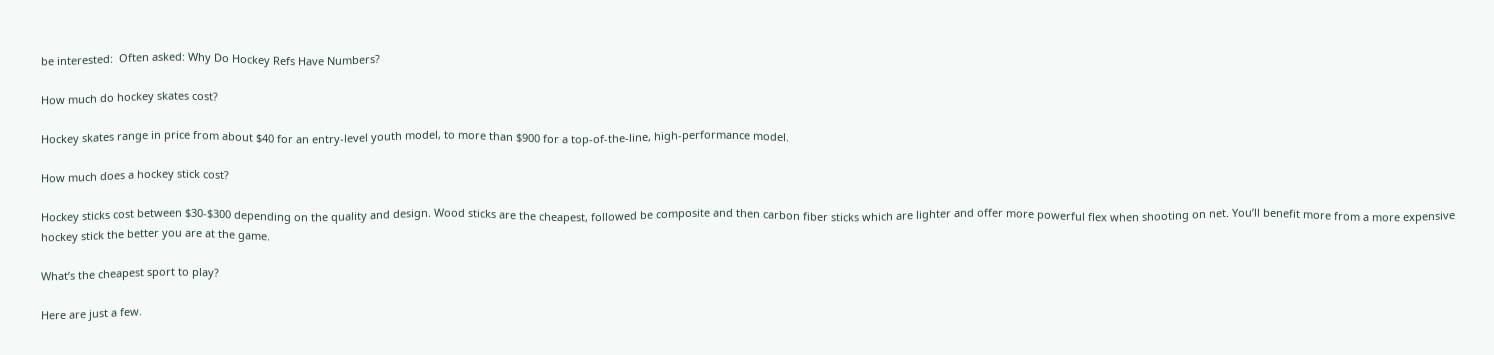be interested:  Often asked: Why Do Hockey Refs Have Numbers?

How much do hockey skates cost?

Hockey skates range in price from about $40 for an entry-level youth model, to more than $900 for a top-of-the-line, high-performance model.

How much does a hockey stick cost?

Hockey sticks cost between $30-$300 depending on the quality and design. Wood sticks are the cheapest, followed be composite and then carbon fiber sticks which are lighter and offer more powerful flex when shooting on net. You’ll benefit more from a more expensive hockey stick the better you are at the game.

What’s the cheapest sport to play?

Here are just a few.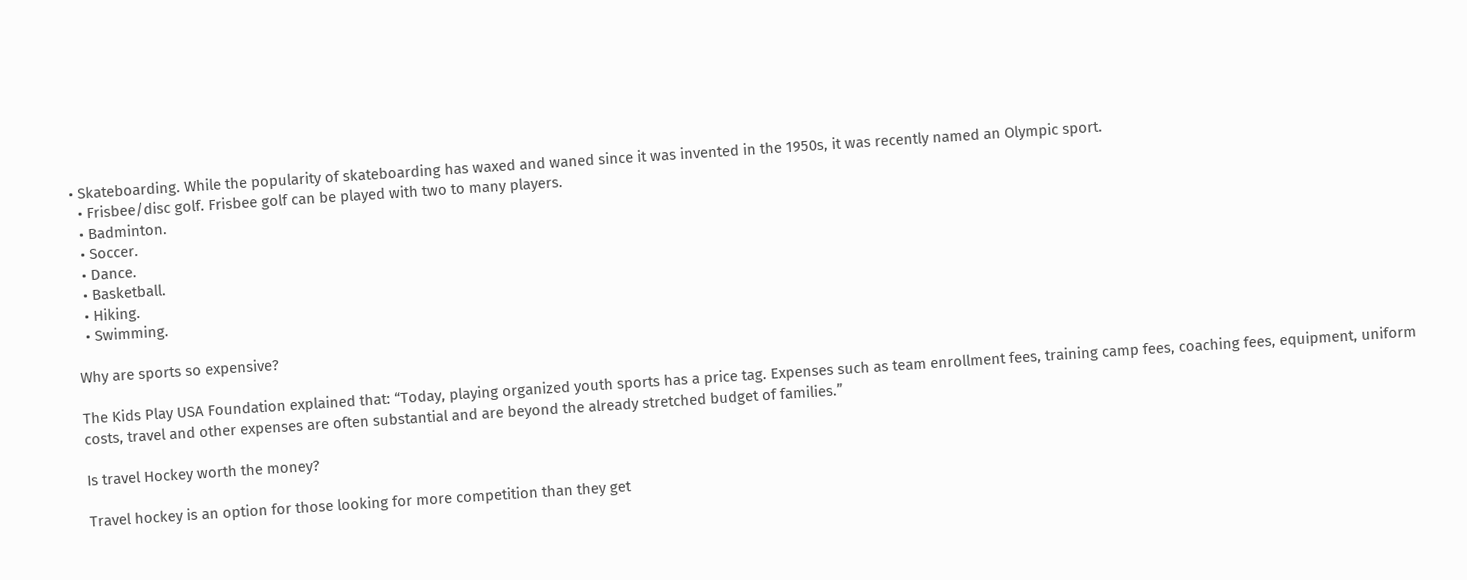• Skateboarding. While the popularity of skateboarding has waxed and waned since it was invented in the 1950s, it was recently named an Olympic sport.
  • Frisbee/disc golf. Frisbee golf can be played with two to many players.
  • Badminton.
  • Soccer.
  • Dance.
  • Basketball.
  • Hiking.
  • Swimming.

Why are sports so expensive?

The Kids Play USA Foundation explained that: “Today, playing organized youth sports has a price tag. Expenses such as team enrollment fees, training camp fees, coaching fees, equipment, uniform costs, travel and other expenses are often substantial and are beyond the already stretched budget of families.”

Is travel Hockey worth the money?

Travel hockey is an option for those looking for more competition than they get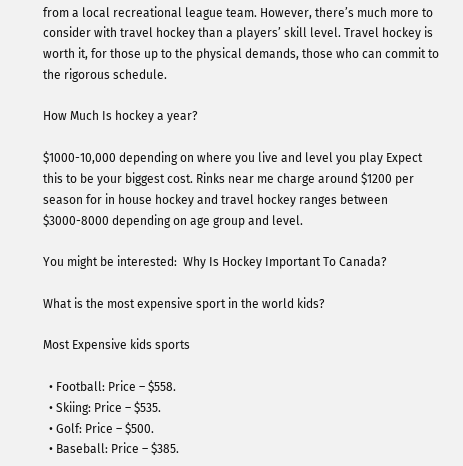from a local recreational league team. However, there’s much more to consider with travel hockey than a players’ skill level. Travel hockey is worth it, for those up to the physical demands, those who can commit to the rigorous schedule.

How Much Is hockey a year?

$1000-10,000 depending on where you live and level you play Expect this to be your biggest cost. Rinks near me charge around $1200 per season for in house hockey and travel hockey ranges between $3000-8000 depending on age group and level.

You might be interested:  Why Is Hockey Important To Canada?

What is the most expensive sport in the world kids?

Most Expensive kids sports

  • Football: Price – $558.
  • Skiing: Price – $535.
  • Golf: Price – $500.
  • Baseball: Price – $385.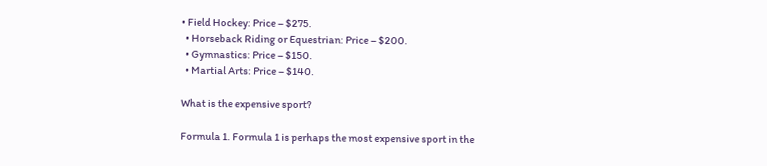• Field Hockey: Price – $275.
  • Horseback Riding or Equestrian: Price – $200.
  • Gymnastics: Price – $150.
  • Martial Arts: Price – $140.

What is the expensive sport?

Formula 1. Formula 1 is perhaps the most expensive sport in the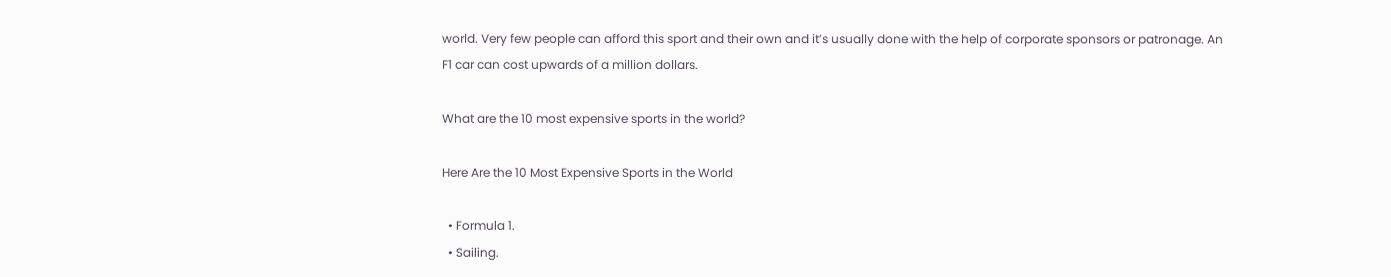world. Very few people can afford this sport and their own and it’s usually done with the help of corporate sponsors or patronage. An F1 car can cost upwards of a million dollars.

What are the 10 most expensive sports in the world?

Here Are the 10 Most Expensive Sports in the World

  • Formula 1.
  • Sailing.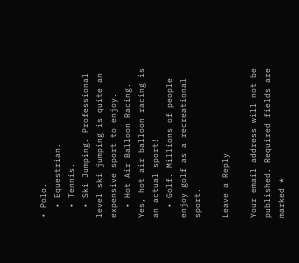• Polo.
  • Equestrian.
  • Tennis.
  • Ski Jumping. Professional level ski jumping is quite an expensive sport to enjoy.
  • Hot Air Balloon Racing. Yes, hot air balloon racing is an actual sport!
  • Golf. Millions of people enjoy golf as a recreational sport.

Leave a Reply

Your email address will not be published. Required fields are marked *